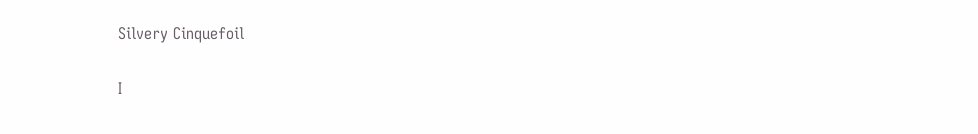Silvery Cinquefoil

I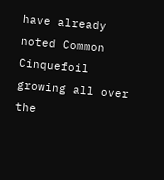have already noted Common Cinquefoil growing all over the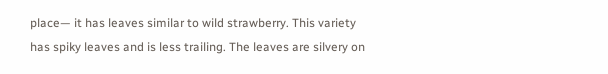place— it has leaves similar to wild strawberry. This variety has spiky leaves and is less trailing. The leaves are silvery on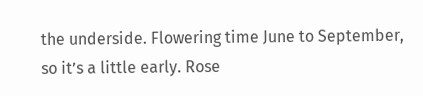the underside. Flowering time June to September, so it’s a little early. Rose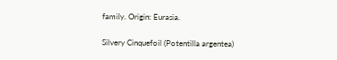family. Origin: Eurasia.

Silvery Cinquefoil (Potentilla argentea)